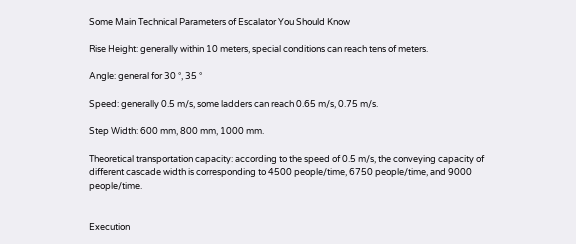Some Main Technical Parameters of Escalator You Should Know

Rise Height: generally within 10 meters, special conditions can reach tens of meters.

Angle: general for 30 °, 35 °

Speed: generally 0.5 m/s, some ladders can reach 0.65 m/s, 0.75 m/s.

Step Width: 600 mm, 800 mm, 1000 mm.

Theoretical transportation capacity: according to the speed of 0.5 m/s, the conveying capacity of different cascade width is corresponding to 4500 people/time, 6750 people/time, and 9000 people/time.


Execution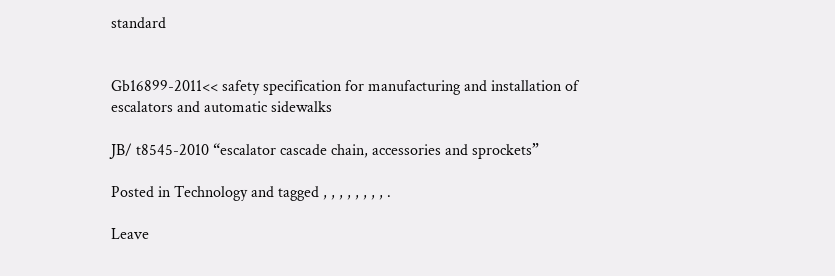standard


Gb16899-2011<< safety specification for manufacturing and installation of escalators and automatic sidewalks

JB/ t8545-2010 “escalator cascade chain, accessories and sprockets”

Posted in Technology and tagged , , , , , , , , .

Leave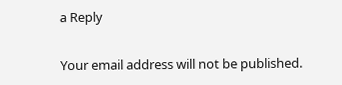a Reply

Your email address will not be published.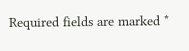Required fields are marked *